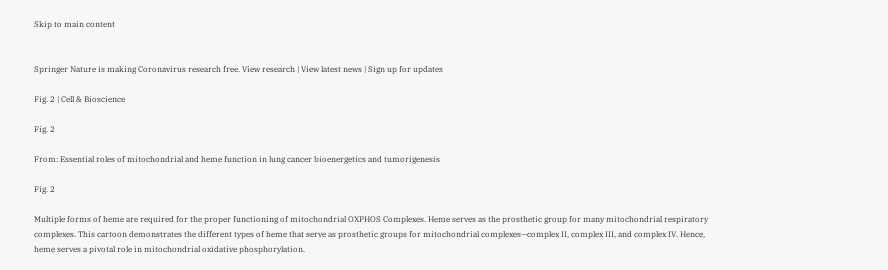Skip to main content


Springer Nature is making Coronavirus research free. View research | View latest news | Sign up for updates

Fig. 2 | Cell & Bioscience

Fig. 2

From: Essential roles of mitochondrial and heme function in lung cancer bioenergetics and tumorigenesis

Fig. 2

Multiple forms of heme are required for the proper functioning of mitochondrial OXPHOS Complexes. Heme serves as the prosthetic group for many mitochondrial respiratory complexes. This cartoon demonstrates the different types of heme that serve as prosthetic groups for mitochondrial complexes—complex II, complex III, and complex IV. Hence, heme serves a pivotal role in mitochondrial oxidative phosphorylation.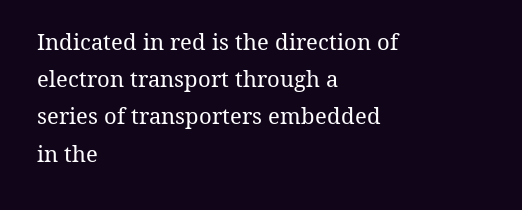Indicated in red is the direction of electron transport through a series of transporters embedded in the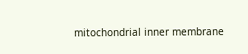mitochondrial inner membrane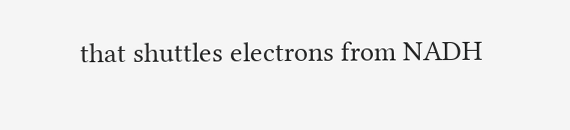that shuttles electrons from NADH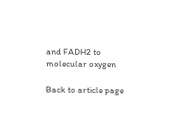and FADH2 to molecular oxygen

Back to article page